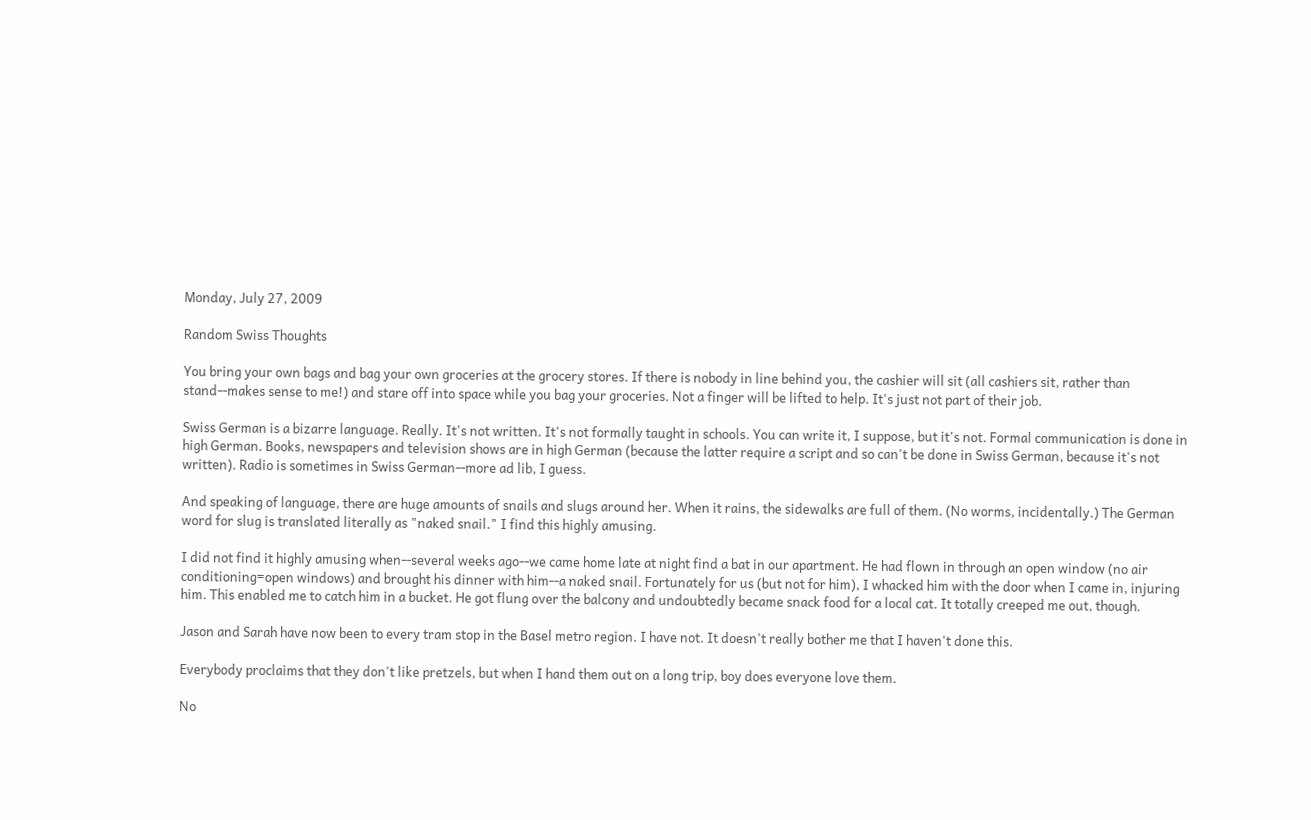Monday, July 27, 2009

Random Swiss Thoughts

You bring your own bags and bag your own groceries at the grocery stores. If there is nobody in line behind you, the cashier will sit (all cashiers sit, rather than stand--makes sense to me!) and stare off into space while you bag your groceries. Not a finger will be lifted to help. It's just not part of their job.

Swiss German is a bizarre language. Really. It's not written. It's not formally taught in schools. You can write it, I suppose, but it's not. Formal communication is done in high German. Books, newspapers and television shows are in high German (because the latter require a script and so can't be done in Swiss German, because it's not written). Radio is sometimes in Swiss German--more ad lib, I guess.

And speaking of language, there are huge amounts of snails and slugs around her. When it rains, the sidewalks are full of them. (No worms, incidentally.) The German word for slug is translated literally as "naked snail." I find this highly amusing.

I did not find it highly amusing when--several weeks ago--we came home late at night find a bat in our apartment. He had flown in through an open window (no air conditioning=open windows) and brought his dinner with him--a naked snail. Fortunately for us (but not for him), I whacked him with the door when I came in, injuring him. This enabled me to catch him in a bucket. He got flung over the balcony and undoubtedly became snack food for a local cat. It totally creeped me out, though.

Jason and Sarah have now been to every tram stop in the Basel metro region. I have not. It doesn't really bother me that I haven't done this.

Everybody proclaims that they don't like pretzels, but when I hand them out on a long trip, boy does everyone love them.

No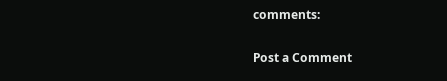comments:

Post a Comment